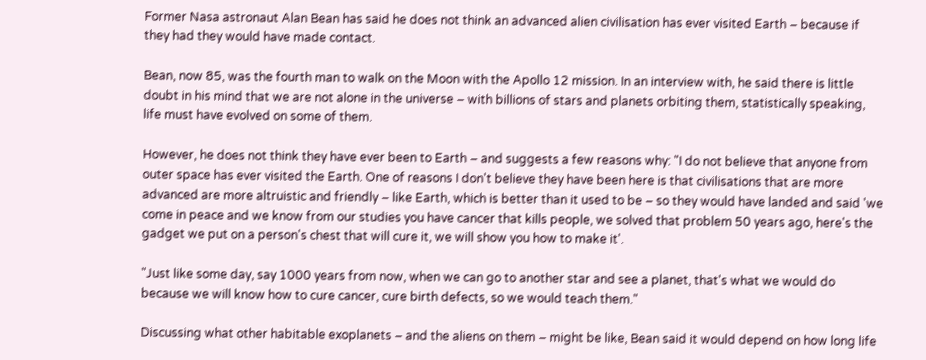Former Nasa astronaut Alan Bean has said he does not think an advanced alien civilisation has ever visited Earth – because if they had they would have made contact.

Bean, now 85, was the fourth man to walk on the Moon with the Apollo 12 mission. In an interview with, he said there is little doubt in his mind that we are not alone in the universe – with billions of stars and planets orbiting them, statistically speaking, life must have evolved on some of them.

However, he does not think they have ever been to Earth – and suggests a few reasons why: "I do not believe that anyone from outer space has ever visited the Earth. One of reasons I don't believe they have been here is that civilisations that are more advanced are more altruistic and friendly – like Earth, which is better than it used to be – so they would have landed and said 'we come in peace and we know from our studies you have cancer that kills people, we solved that problem 50 years ago, here's the gadget we put on a person's chest that will cure it, we will show you how to make it'.

"Just like some day, say 1000 years from now, when we can go to another star and see a planet, that's what we would do because we will know how to cure cancer, cure birth defects, so we would teach them."

Discussing what other habitable exoplanets – and the aliens on them – might be like, Bean said it would depend on how long life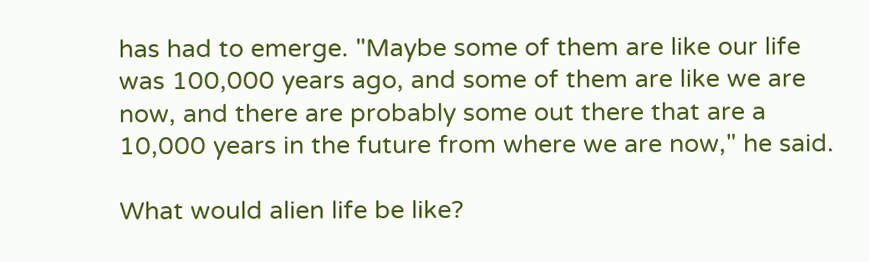has had to emerge. "Maybe some of them are like our life was 100,000 years ago, and some of them are like we are now, and there are probably some out there that are a 10,000 years in the future from where we are now," he said.

What would alien life be like?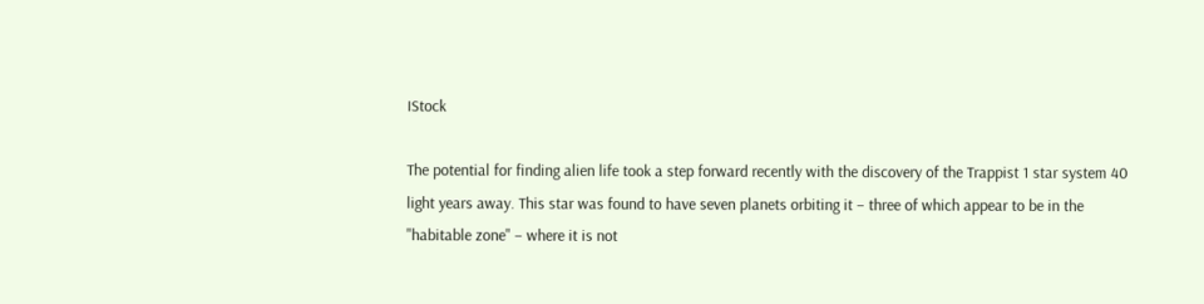IStock

The potential for finding alien life took a step forward recently with the discovery of the Trappist 1 star system 40 light years away. This star was found to have seven planets orbiting it – three of which appear to be in the "habitable zone" – where it is not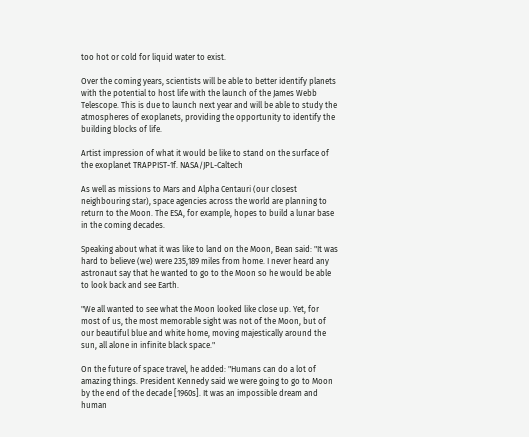too hot or cold for liquid water to exist.

Over the coming years, scientists will be able to better identify planets with the potential to host life with the launch of the James Webb Telescope. This is due to launch next year and will be able to study the atmospheres of exoplanets, providing the opportunity to identify the building blocks of life.

Artist impression of what it would be like to stand on the surface of the exoplanet TRAPPIST-1f. NASA/JPL-Caltech

As well as missions to Mars and Alpha Centauri (our closest neighbouring star), space agencies across the world are planning to return to the Moon. The ESA, for example, hopes to build a lunar base in the coming decades.

Speaking about what it was like to land on the Moon, Bean said: "It was hard to believe (we) were 235,189 miles from home. I never heard any astronaut say that he wanted to go to the Moon so he would be able to look back and see Earth.

"We all wanted to see what the Moon looked like close up. Yet, for most of us, the most memorable sight was not of the Moon, but of our beautiful blue and white home, moving majestically around the sun, all alone in infinite black space."

On the future of space travel, he added: "Humans can do a lot of amazing things. President Kennedy said we were going to go to Moon by the end of the decade [1960s]. It was an impossible dream and human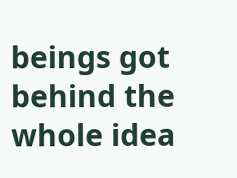beings got behind the whole idea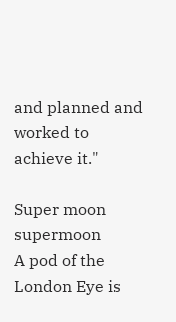and planned and worked to achieve it."

Super moon supermoon
A pod of the London Eye is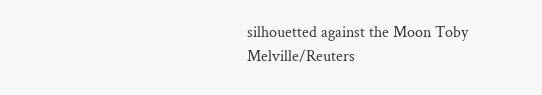silhouetted against the Moon Toby Melville/Reuters